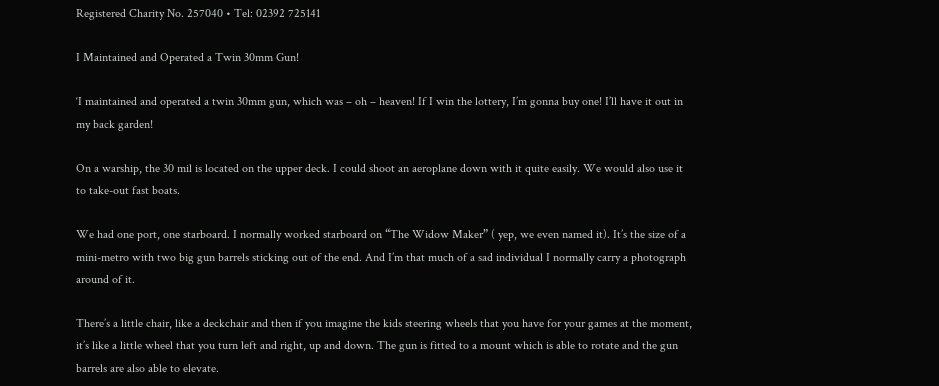Registered Charity No. 257040 • Tel: 02392 725141

I Maintained and Operated a Twin 30mm Gun!

‘I maintained and operated a twin 30mm gun, which was – oh – heaven! If I win the lottery, I’m gonna buy one! I’ll have it out in my back garden!

On a warship, the 30 mil is located on the upper deck. I could shoot an aeroplane down with it quite easily. We would also use it to take-out fast boats.

We had one port, one starboard. I normally worked starboard on “The Widow Maker” ( yep, we even named it). It’s the size of a mini-metro with two big gun barrels sticking out of the end. And I’m that much of a sad individual I normally carry a photograph around of it.

There’s a little chair, like a deckchair and then if you imagine the kids steering wheels that you have for your games at the moment, it’s like a little wheel that you turn left and right, up and down. The gun is fitted to a mount which is able to rotate and the gun barrels are also able to elevate.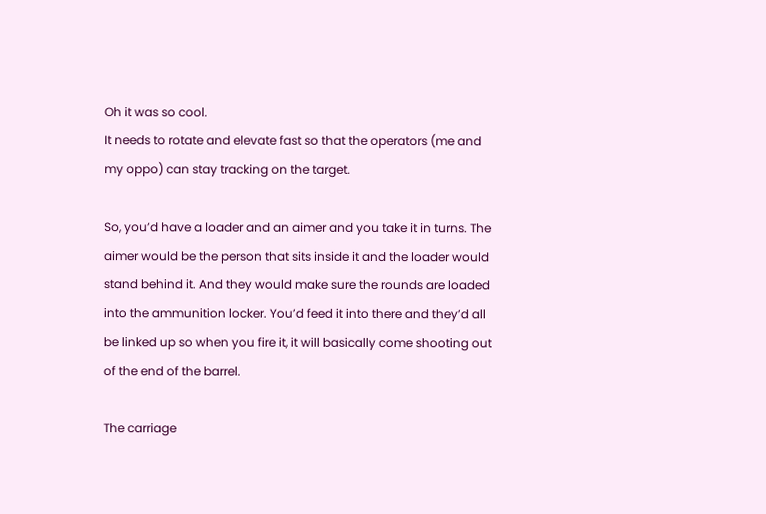Oh it was so cool.
It needs to rotate and elevate fast so that the operators (me and my oppo) can stay tracking on the target.

So, you’d have a loader and an aimer and you take it in turns. The aimer would be the person that sits inside it and the loader would stand behind it. And they would make sure the rounds are loaded into the ammunition locker. You’d feed it into there and they’d all be linked up so when you fire it, it will basically come shooting out of the end of the barrel.

The carriage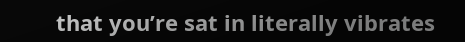that you’re sat in literally vibrates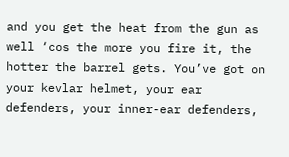and you get the heat from the gun as well ‘cos the more you fire it, the hotter the barrel gets. You’ve got on your kevlar helmet, your ear defenders, your inner-ear defenders,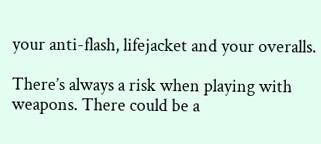your anti-flash, lifejacket and your overalls.

There’s always a risk when playing with weapons. There could be a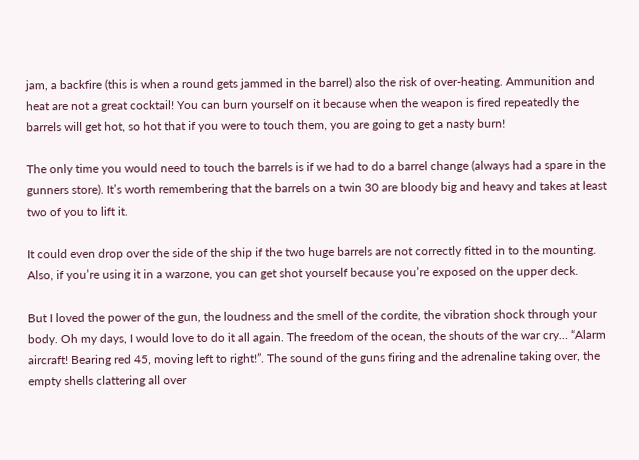jam, a backfire (this is when a round gets jammed in the barrel) also the risk of over-heating. Ammunition and heat are not a great cocktail! You can burn yourself on it because when the weapon is fired repeatedly the barrels will get hot, so hot that if you were to touch them, you are going to get a nasty burn!

The only time you would need to touch the barrels is if we had to do a barrel change (always had a spare in the gunners store). It’s worth remembering that the barrels on a twin 30 are bloody big and heavy and takes at least two of you to lift it.

It could even drop over the side of the ship if the two huge barrels are not correctly fitted in to the mounting. Also, if you’re using it in a warzone, you can get shot yourself because you’re exposed on the upper deck.

But I loved the power of the gun, the loudness and the smell of the cordite, the vibration shock through your body. Oh my days, I would love to do it all again. The freedom of the ocean, the shouts of the war cry… “Alarm aircraft! Bearing red 45, moving left to right!”. The sound of the guns firing and the adrenaline taking over, the empty shells clattering all over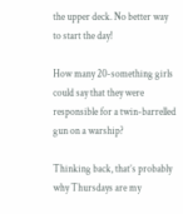the upper deck. No better way to start the day!

How many 20-something girls could say that they were responsible for a twin-barrelled gun on a warship?

Thinking back, that’s probably why Thursdays are my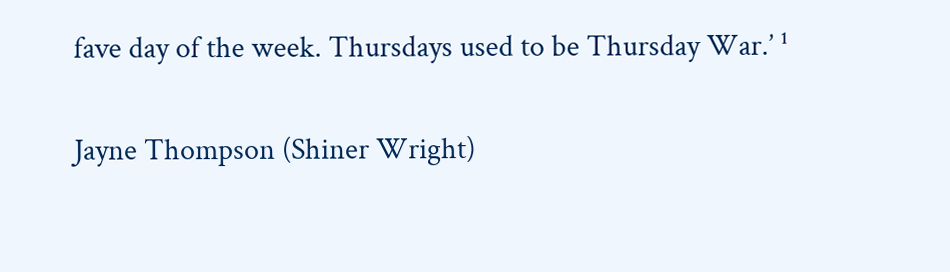fave day of the week. Thursdays used to be Thursday War.’ ¹

Jayne Thompson (Shiner Wright)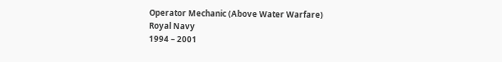Operator Mechanic (Above Water Warfare)
Royal Navy
1994 – 2001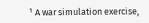¹ A war simulation exercise,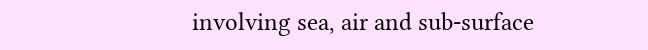involving sea, air and sub-surface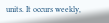units. It occurs weekly,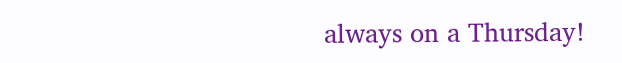always on a Thursday!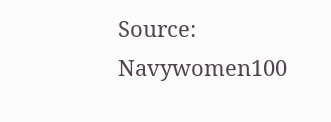Source: Navywomen100